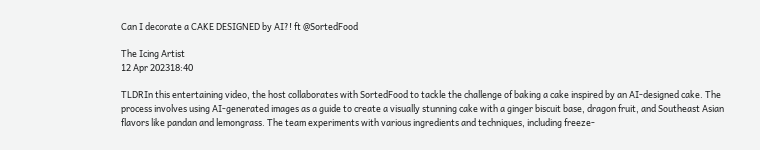Can I decorate a CAKE DESIGNED by AI?! ft @SortedFood

The Icing Artist
12 Apr 202318:40

TLDRIn this entertaining video, the host collaborates with SortedFood to tackle the challenge of baking a cake inspired by an AI-designed cake. The process involves using AI-generated images as a guide to create a visually stunning cake with a ginger biscuit base, dragon fruit, and Southeast Asian flavors like pandan and lemongrass. The team experiments with various ingredients and techniques, including freeze-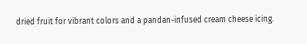dried fruit for vibrant colors and a pandan-infused cream cheese icing.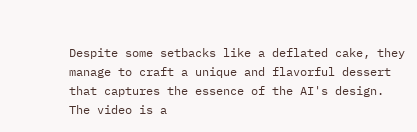Despite some setbacks like a deflated cake, they manage to craft a unique and flavorful dessert that captures the essence of the AI's design. The video is a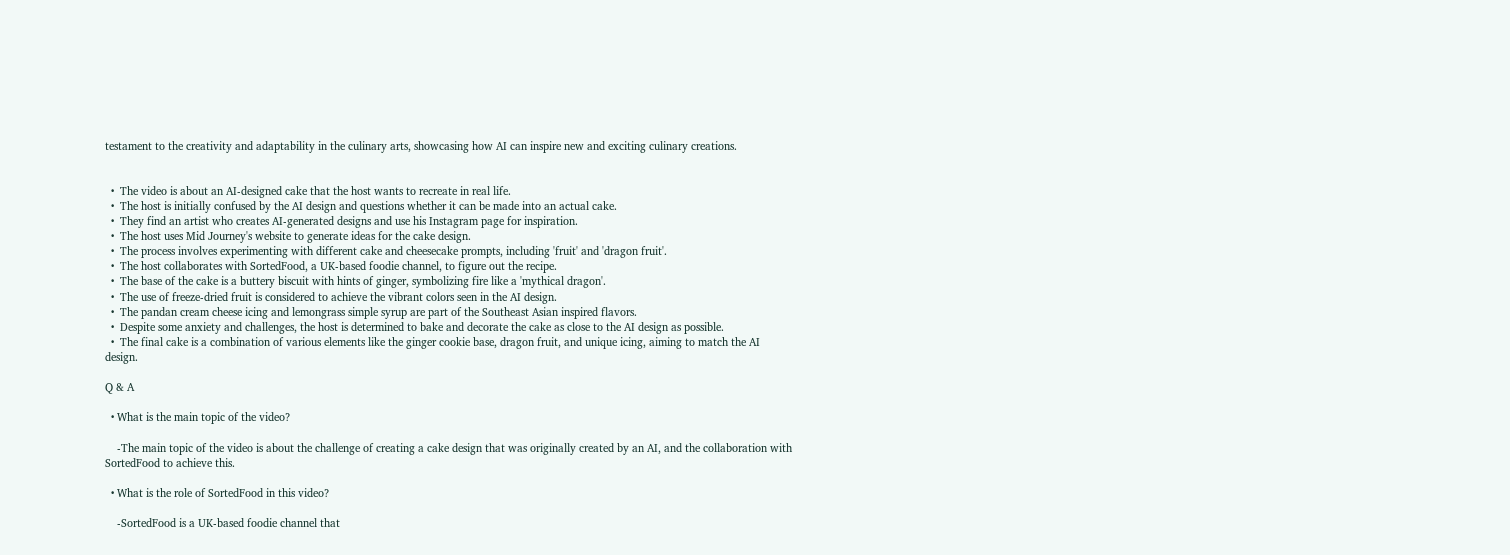testament to the creativity and adaptability in the culinary arts, showcasing how AI can inspire new and exciting culinary creations.


  •  The video is about an AI-designed cake that the host wants to recreate in real life.
  •  The host is initially confused by the AI design and questions whether it can be made into an actual cake.
  •  They find an artist who creates AI-generated designs and use his Instagram page for inspiration.
  •  The host uses Mid Journey's website to generate ideas for the cake design.
  •  The process involves experimenting with different cake and cheesecake prompts, including 'fruit' and 'dragon fruit'.
  •  The host collaborates with SortedFood, a UK-based foodie channel, to figure out the recipe.
  •  The base of the cake is a buttery biscuit with hints of ginger, symbolizing fire like a 'mythical dragon'.
  •  The use of freeze-dried fruit is considered to achieve the vibrant colors seen in the AI design.
  •  The pandan cream cheese icing and lemongrass simple syrup are part of the Southeast Asian inspired flavors.
  •  Despite some anxiety and challenges, the host is determined to bake and decorate the cake as close to the AI design as possible.
  •  The final cake is a combination of various elements like the ginger cookie base, dragon fruit, and unique icing, aiming to match the AI design.

Q & A

  • What is the main topic of the video?

    -The main topic of the video is about the challenge of creating a cake design that was originally created by an AI, and the collaboration with SortedFood to achieve this.

  • What is the role of SortedFood in this video?

    -SortedFood is a UK-based foodie channel that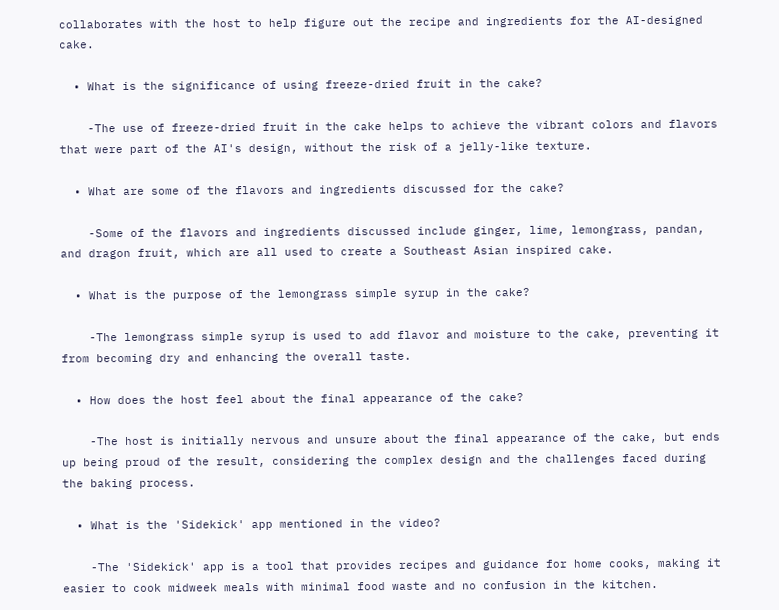collaborates with the host to help figure out the recipe and ingredients for the AI-designed cake.

  • What is the significance of using freeze-dried fruit in the cake?

    -The use of freeze-dried fruit in the cake helps to achieve the vibrant colors and flavors that were part of the AI's design, without the risk of a jelly-like texture.

  • What are some of the flavors and ingredients discussed for the cake?

    -Some of the flavors and ingredients discussed include ginger, lime, lemongrass, pandan, and dragon fruit, which are all used to create a Southeast Asian inspired cake.

  • What is the purpose of the lemongrass simple syrup in the cake?

    -The lemongrass simple syrup is used to add flavor and moisture to the cake, preventing it from becoming dry and enhancing the overall taste.

  • How does the host feel about the final appearance of the cake?

    -The host is initially nervous and unsure about the final appearance of the cake, but ends up being proud of the result, considering the complex design and the challenges faced during the baking process.

  • What is the 'Sidekick' app mentioned in the video?

    -The 'Sidekick' app is a tool that provides recipes and guidance for home cooks, making it easier to cook midweek meals with minimal food waste and no confusion in the kitchen.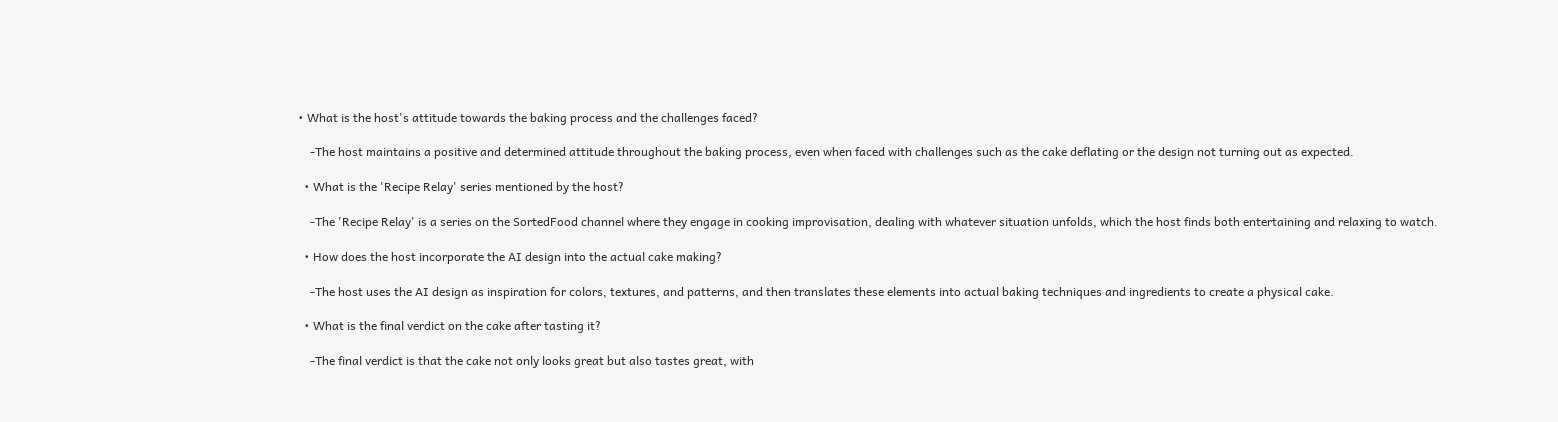• What is the host's attitude towards the baking process and the challenges faced?

    -The host maintains a positive and determined attitude throughout the baking process, even when faced with challenges such as the cake deflating or the design not turning out as expected.

  • What is the 'Recipe Relay' series mentioned by the host?

    -The 'Recipe Relay' is a series on the SortedFood channel where they engage in cooking improvisation, dealing with whatever situation unfolds, which the host finds both entertaining and relaxing to watch.

  • How does the host incorporate the AI design into the actual cake making?

    -The host uses the AI design as inspiration for colors, textures, and patterns, and then translates these elements into actual baking techniques and ingredients to create a physical cake.

  • What is the final verdict on the cake after tasting it?

    -The final verdict is that the cake not only looks great but also tastes great, with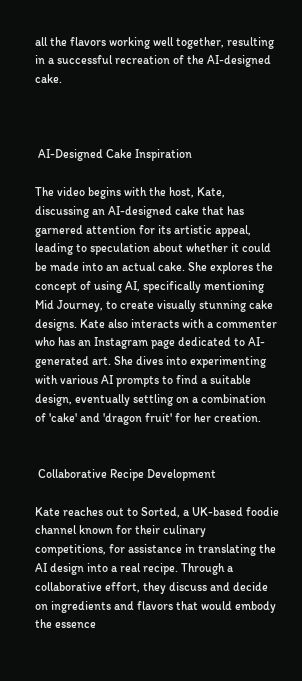all the flavors working well together, resulting in a successful recreation of the AI-designed cake.



 AI-Designed Cake Inspiration

The video begins with the host, Kate, discussing an AI-designed cake that has garnered attention for its artistic appeal, leading to speculation about whether it could be made into an actual cake. She explores the concept of using AI, specifically mentioning Mid Journey, to create visually stunning cake designs. Kate also interacts with a commenter who has an Instagram page dedicated to AI-generated art. She dives into experimenting with various AI prompts to find a suitable design, eventually settling on a combination of 'cake' and 'dragon fruit' for her creation.


 Collaborative Recipe Development

Kate reaches out to Sorted, a UK-based foodie channel known for their culinary competitions, for assistance in translating the AI design into a real recipe. Through a collaborative effort, they discuss and decide on ingredients and flavors that would embody the essence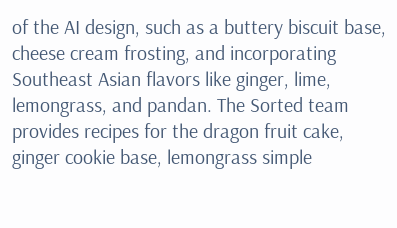of the AI design, such as a buttery biscuit base, cheese cream frosting, and incorporating Southeast Asian flavors like ginger, lime, lemongrass, and pandan. The Sorted team provides recipes for the dragon fruit cake, ginger cookie base, lemongrass simple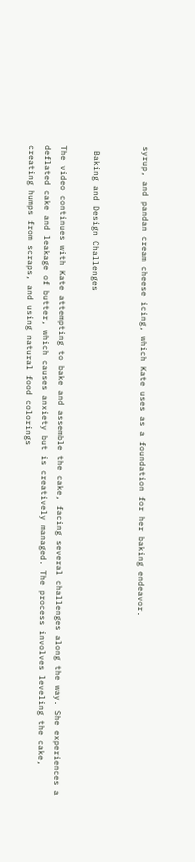syrup, and pandan cream cheese icing, which Kate uses as a foundation for her baking endeavor.


 Baking and Design Challenges

The video continues with Kate attempting to bake and assemble the cake, facing several challenges along the way. She experiences a deflated cake and leakage of butter, which causes anxiety but is creatively managed. The process involves leveling the cake, creating humps from scraps, and using natural food colorings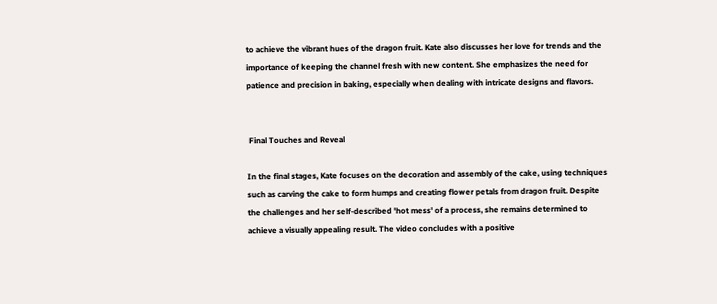to achieve the vibrant hues of the dragon fruit. Kate also discusses her love for trends and the importance of keeping the channel fresh with new content. She emphasizes the need for patience and precision in baking, especially when dealing with intricate designs and flavors.


 Final Touches and Reveal

In the final stages, Kate focuses on the decoration and assembly of the cake, using techniques such as carving the cake to form humps and creating flower petals from dragon fruit. Despite the challenges and her self-described 'hot mess' of a process, she remains determined to achieve a visually appealing result. The video concludes with a positive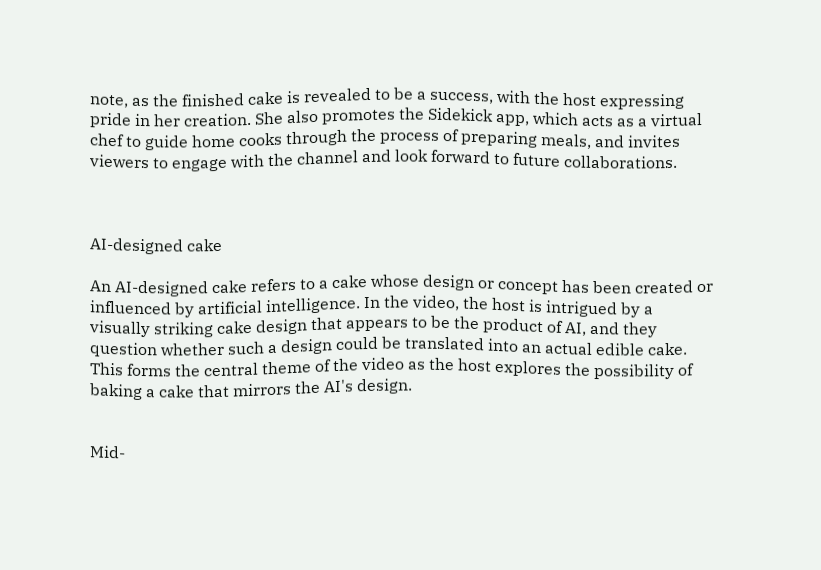note, as the finished cake is revealed to be a success, with the host expressing pride in her creation. She also promotes the Sidekick app, which acts as a virtual chef to guide home cooks through the process of preparing meals, and invites viewers to engage with the channel and look forward to future collaborations.



AI-designed cake

An AI-designed cake refers to a cake whose design or concept has been created or influenced by artificial intelligence. In the video, the host is intrigued by a visually striking cake design that appears to be the product of AI, and they question whether such a design could be translated into an actual edible cake. This forms the central theme of the video as the host explores the possibility of baking a cake that mirrors the AI's design.


Mid-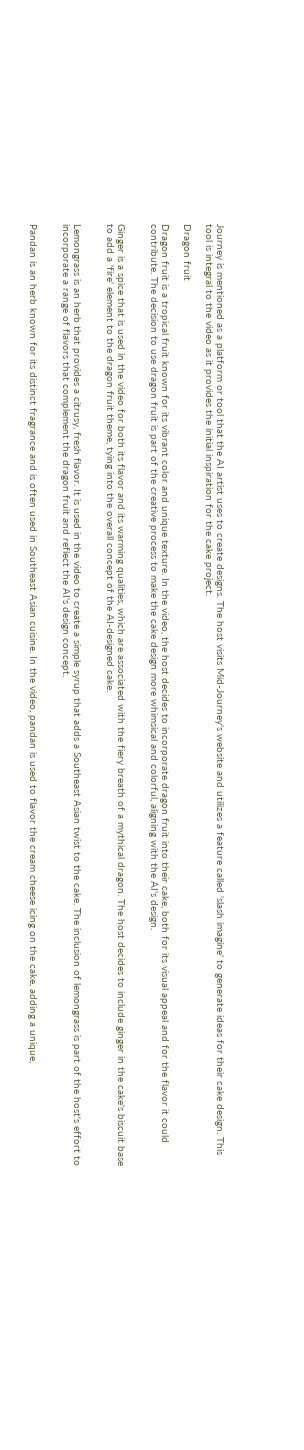Journey is mentioned as a platform or tool that the AI artist uses to create designs. The host visits Mid-Journey's website and utilizes a feature called 'slash imagine' to generate ideas for their cake design. This tool is integral to the video as it provides the initial inspiration for the cake project.

Dragon fruit

Dragon fruit is a tropical fruit known for its vibrant color and unique texture. In the video, the host decides to incorporate dragon fruit into their cake, both for its visual appeal and for the flavor it could contribute. The decision to use dragon fruit is part of the creative process to make the cake design more whimsical and colorful, aligning with the AI's design.


Ginger is a spice that is used in the video for both its flavor and its warming qualities, which are associated with the fiery breath of a mythical dragon. The host decides to include ginger in the cake's biscuit base to add a 'fire' element to the dragon fruit theme, tying into the overall concept of the AI-designed cake.


Lemongrass is an herb that provides a citrusy, fresh flavor. It is used in the video to create a simple syrup that adds a Southeast Asian twist to the cake. The inclusion of lemongrass is part of the host's effort to incorporate a range of flavors that complement the dragon fruit and reflect the AI's design concept.


Pandan is an herb known for its distinct fragrance and is often used in Southeast Asian cuisine. In the video, pandan is used to flavor the cream cheese icing on the cake, adding a unique,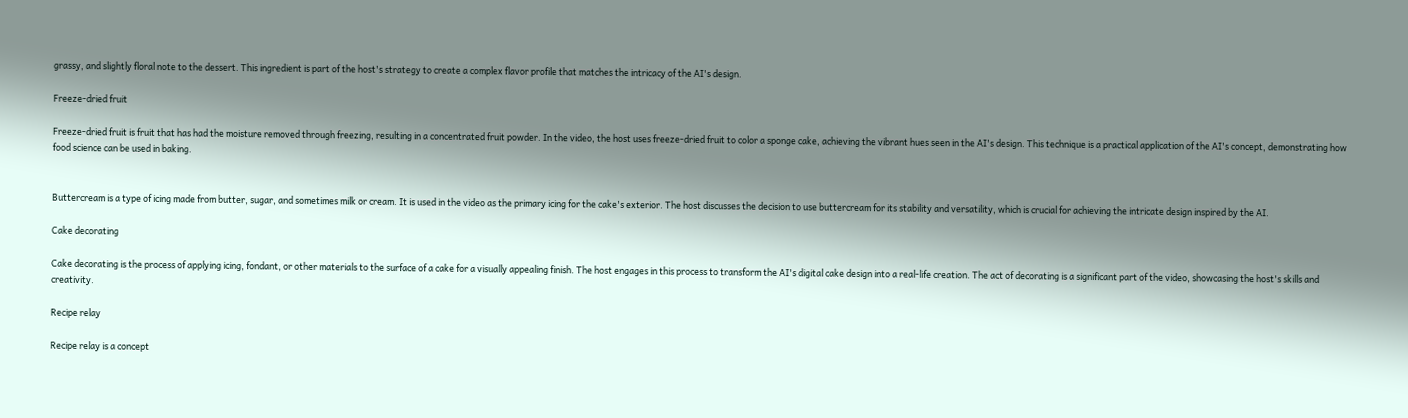grassy, and slightly floral note to the dessert. This ingredient is part of the host's strategy to create a complex flavor profile that matches the intricacy of the AI's design.

Freeze-dried fruit

Freeze-dried fruit is fruit that has had the moisture removed through freezing, resulting in a concentrated fruit powder. In the video, the host uses freeze-dried fruit to color a sponge cake, achieving the vibrant hues seen in the AI's design. This technique is a practical application of the AI's concept, demonstrating how food science can be used in baking.


Buttercream is a type of icing made from butter, sugar, and sometimes milk or cream. It is used in the video as the primary icing for the cake's exterior. The host discusses the decision to use buttercream for its stability and versatility, which is crucial for achieving the intricate design inspired by the AI.

Cake decorating

Cake decorating is the process of applying icing, fondant, or other materials to the surface of a cake for a visually appealing finish. The host engages in this process to transform the AI's digital cake design into a real-life creation. The act of decorating is a significant part of the video, showcasing the host's skills and creativity.

Recipe relay

Recipe relay is a concept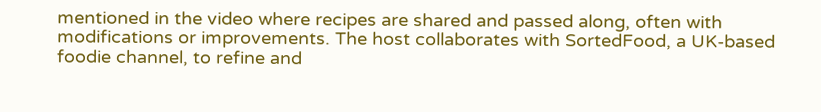mentioned in the video where recipes are shared and passed along, often with modifications or improvements. The host collaborates with SortedFood, a UK-based foodie channel, to refine and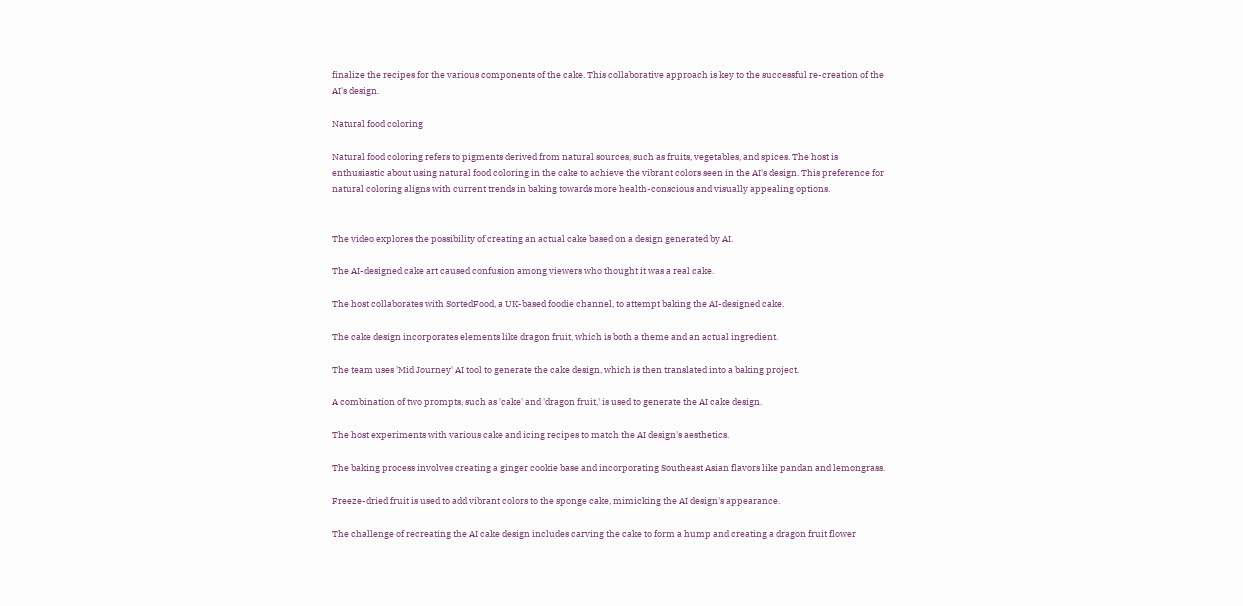finalize the recipes for the various components of the cake. This collaborative approach is key to the successful re-creation of the AI's design.

Natural food coloring

Natural food coloring refers to pigments derived from natural sources, such as fruits, vegetables, and spices. The host is enthusiastic about using natural food coloring in the cake to achieve the vibrant colors seen in the AI's design. This preference for natural coloring aligns with current trends in baking towards more health-conscious and visually appealing options.


The video explores the possibility of creating an actual cake based on a design generated by AI.

The AI-designed cake art caused confusion among viewers who thought it was a real cake.

The host collaborates with SortedFood, a UK-based foodie channel, to attempt baking the AI-designed cake.

The cake design incorporates elements like dragon fruit, which is both a theme and an actual ingredient.

The team uses 'Mid Journey' AI tool to generate the cake design, which is then translated into a baking project.

A combination of two prompts, such as 'cake' and 'dragon fruit,' is used to generate the AI cake design.

The host experiments with various cake and icing recipes to match the AI design's aesthetics.

The baking process involves creating a ginger cookie base and incorporating Southeast Asian flavors like pandan and lemongrass.

Freeze-dried fruit is used to add vibrant colors to the sponge cake, mimicking the AI design's appearance.

The challenge of recreating the AI cake design includes carving the cake to form a hump and creating a dragon fruit flower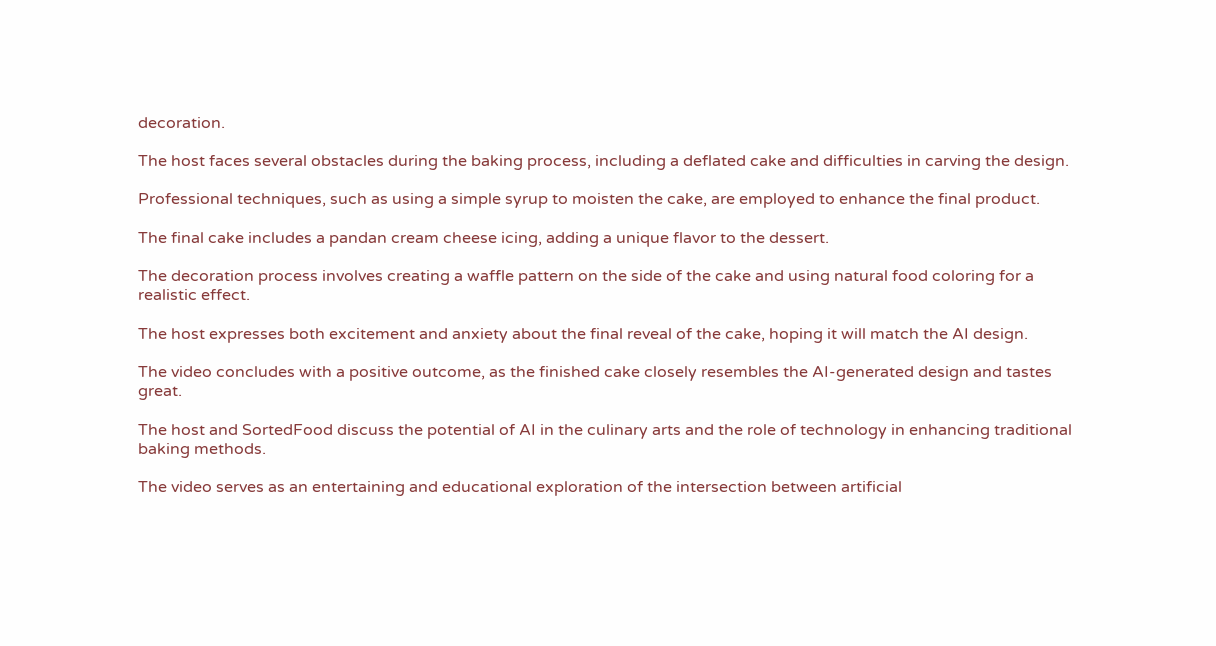decoration.

The host faces several obstacles during the baking process, including a deflated cake and difficulties in carving the design.

Professional techniques, such as using a simple syrup to moisten the cake, are employed to enhance the final product.

The final cake includes a pandan cream cheese icing, adding a unique flavor to the dessert.

The decoration process involves creating a waffle pattern on the side of the cake and using natural food coloring for a realistic effect.

The host expresses both excitement and anxiety about the final reveal of the cake, hoping it will match the AI design.

The video concludes with a positive outcome, as the finished cake closely resembles the AI-generated design and tastes great.

The host and SortedFood discuss the potential of AI in the culinary arts and the role of technology in enhancing traditional baking methods.

The video serves as an entertaining and educational exploration of the intersection between artificial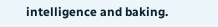intelligence and baking.